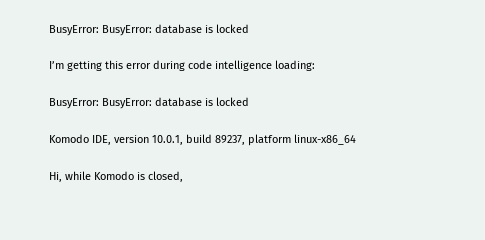BusyError: BusyError: database is locked

I’m getting this error during code intelligence loading:

BusyError: BusyError: database is locked

Komodo IDE, version 10.0.1, build 89237, platform linux-x86_64

Hi, while Komodo is closed,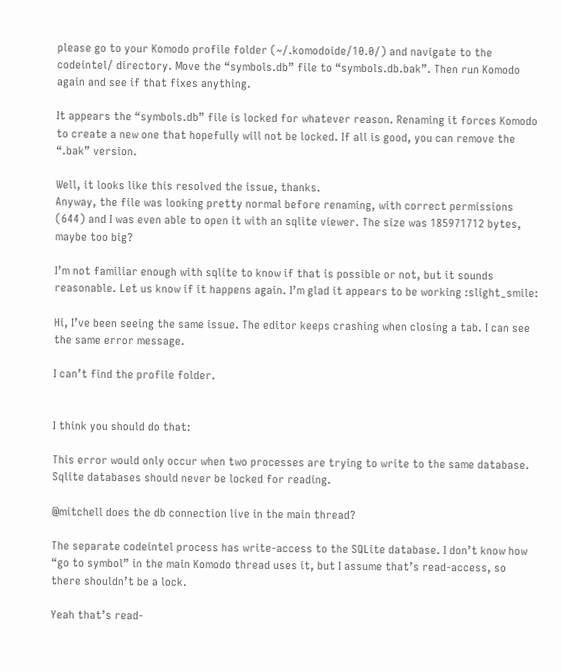please go to your Komodo profile folder (~/.komodoide/10.0/) and navigate to the codeintel/ directory. Move the “symbols.db” file to “symbols.db.bak”. Then run Komodo again and see if that fixes anything.

It appears the “symbols.db” file is locked for whatever reason. Renaming it forces Komodo to create a new one that hopefully will not be locked. If all is good, you can remove the “.bak” version.

Well, it looks like this resolved the issue, thanks.
Anyway, the file was looking pretty normal before renaming, with correct permissions (644) and I was even able to open it with an sqlite viewer. The size was 185971712 bytes, maybe too big?

I’m not familiar enough with sqlite to know if that is possible or not, but it sounds reasonable. Let us know if it happens again. I’m glad it appears to be working :slight_smile:

Hi, I’ve been seeing the same issue. The editor keeps crashing when closing a tab. I can see the same error message.

I can’t find the profile folder.


I think you should do that:

This error would only occur when two processes are trying to write to the same database. Sqlite databases should never be locked for reading.

@mitchell does the db connection live in the main thread?

The separate codeintel process has write-access to the SQLite database. I don’t know how “go to symbol” in the main Komodo thread uses it, but I assume that’s read-access, so there shouldn’t be a lock.

Yeah that’s read-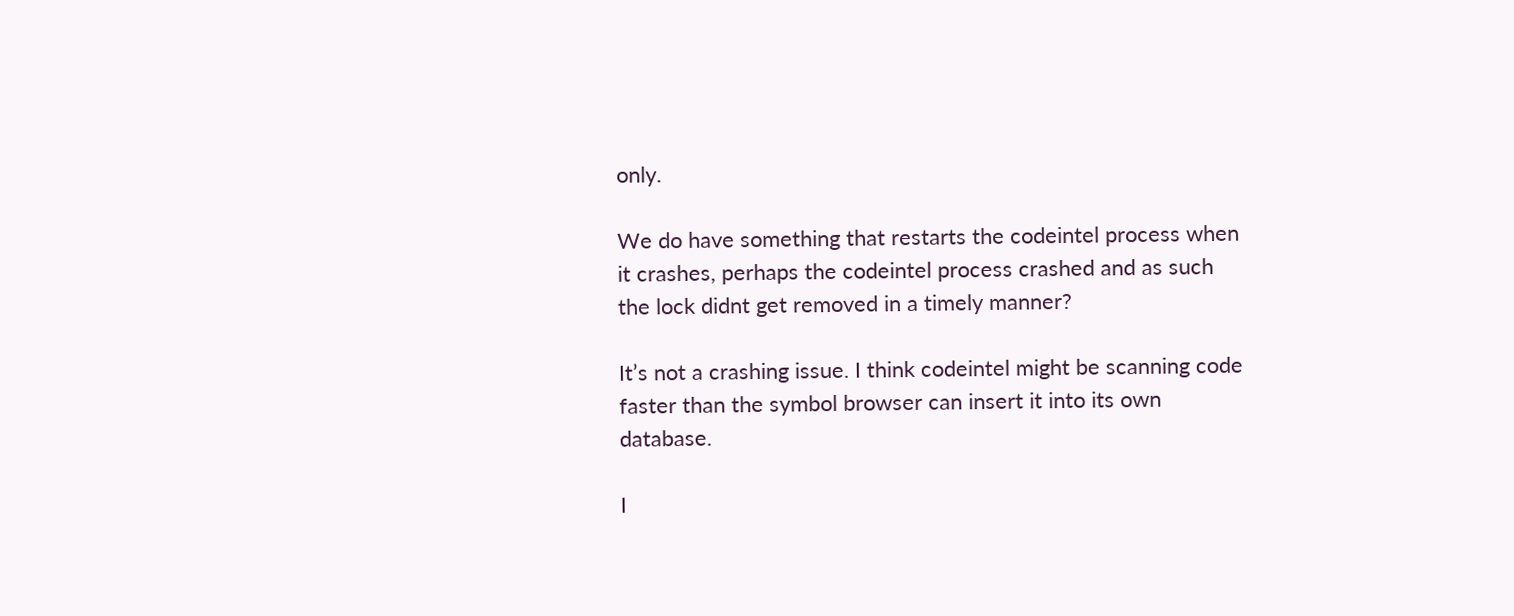only.

We do have something that restarts the codeintel process when it crashes, perhaps the codeintel process crashed and as such the lock didnt get removed in a timely manner?

It’s not a crashing issue. I think codeintel might be scanning code faster than the symbol browser can insert it into its own database.

I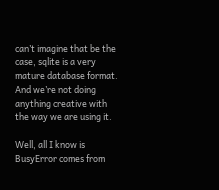can’t imagine that be the case, sqlite is a very mature database format. And we’re not doing anything creative with the way we are using it.

Well, all I know is BusyError comes from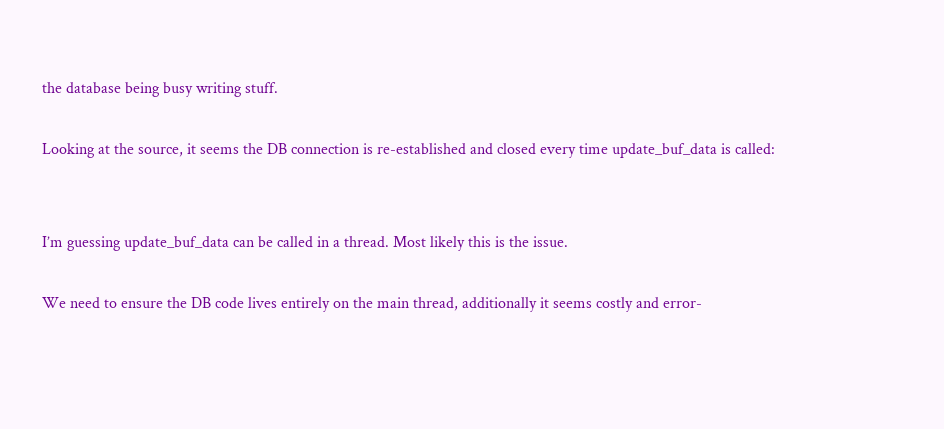the database being busy writing stuff.

Looking at the source, it seems the DB connection is re-established and closed every time update_buf_data is called:


I’m guessing update_buf_data can be called in a thread. Most likely this is the issue.

We need to ensure the DB code lives entirely on the main thread, additionally it seems costly and error-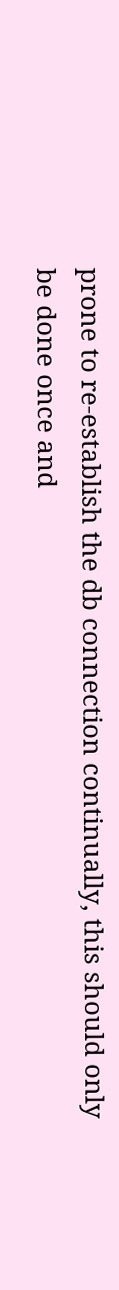prone to re-establish the db connection continually, this should only be done once and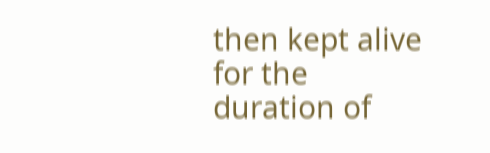then kept alive for the duration of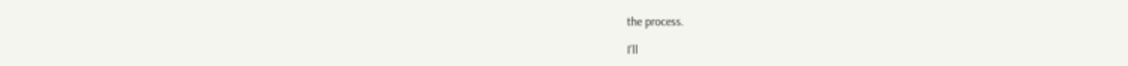the process.

I’ll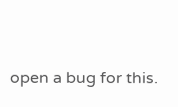open a bug for this.